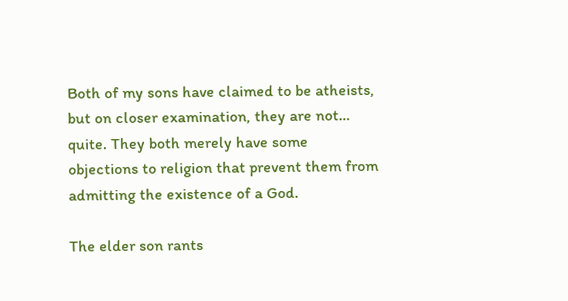Both of my sons have claimed to be atheists, but on closer examination, they are not… quite. They both merely have some objections to religion that prevent them from admitting the existence of a God.

The elder son rants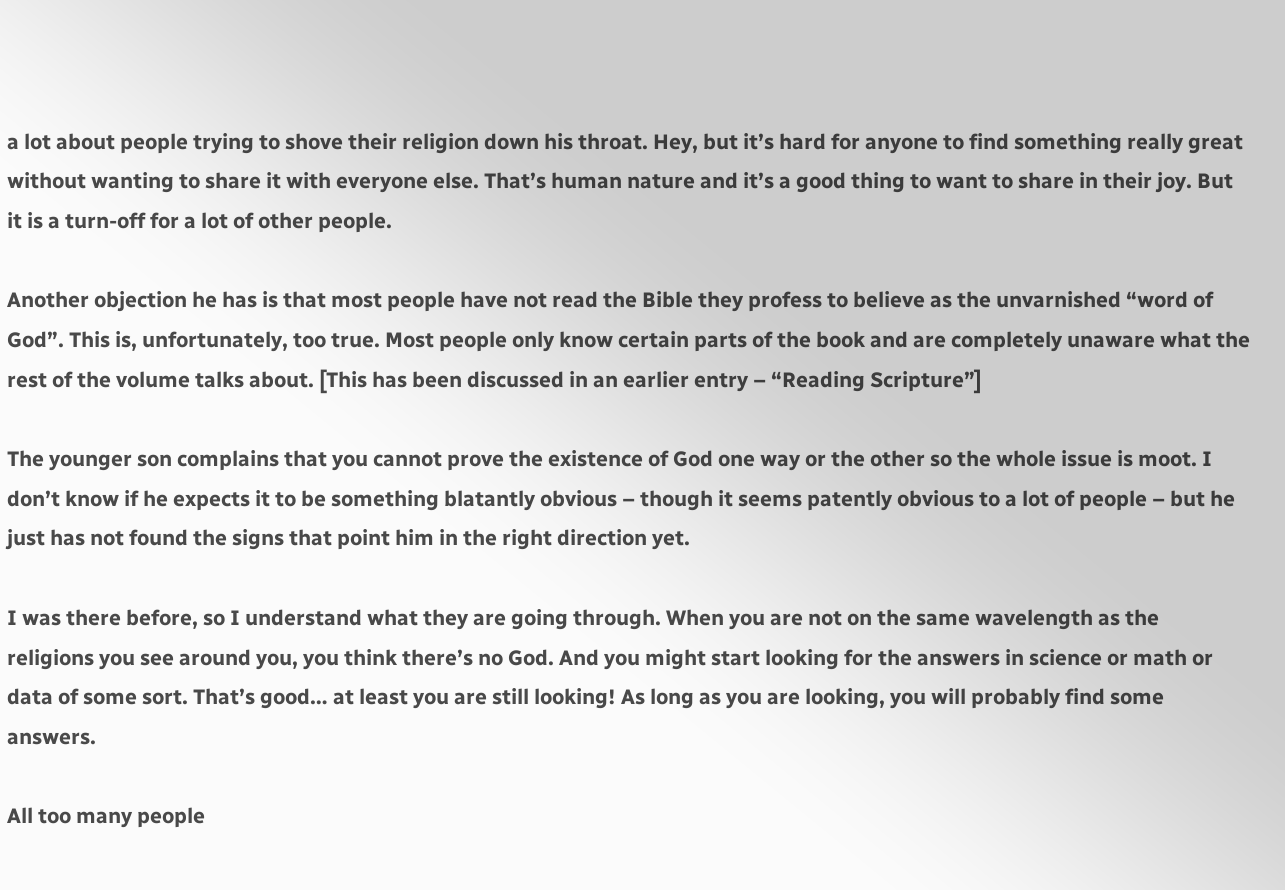a lot about people trying to shove their religion down his throat. Hey, but it’s hard for anyone to find something really great without wanting to share it with everyone else. That’s human nature and it’s a good thing to want to share in their joy. But it is a turn-off for a lot of other people.

Another objection he has is that most people have not read the Bible they profess to believe as the unvarnished “word of God”. This is, unfortunately, too true. Most people only know certain parts of the book and are completely unaware what the rest of the volume talks about. [This has been discussed in an earlier entry – “Reading Scripture”]

The younger son complains that you cannot prove the existence of God one way or the other so the whole issue is moot. I don’t know if he expects it to be something blatantly obvious – though it seems patently obvious to a lot of people – but he just has not found the signs that point him in the right direction yet.

I was there before, so I understand what they are going through. When you are not on the same wavelength as the religions you see around you, you think there’s no God. And you might start looking for the answers in science or math or data of some sort. That’s good… at least you are still looking! As long as you are looking, you will probably find some answers.

All too many people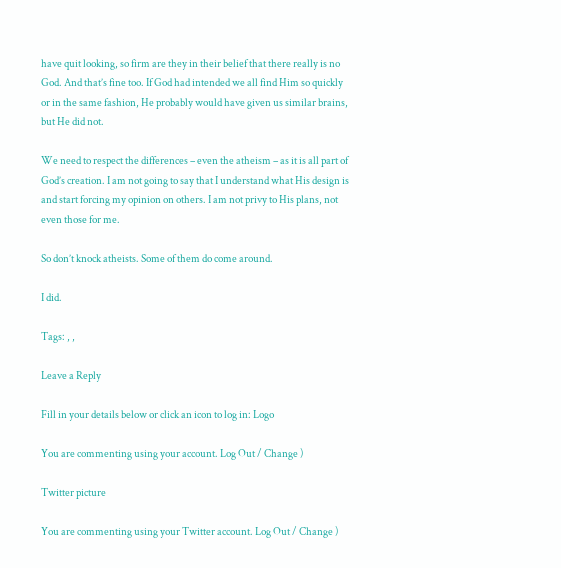have quit looking, so firm are they in their belief that there really is no God. And that’s fine too. If God had intended we all find Him so quickly or in the same fashion, He probably would have given us similar brains, but He did not.

We need to respect the differences – even the atheism – as it is all part of God’s creation. I am not going to say that I understand what His design is and start forcing my opinion on others. I am not privy to His plans, not even those for me.

So don’t knock atheists. Some of them do come around.

I did.

Tags: , ,

Leave a Reply

Fill in your details below or click an icon to log in: Logo

You are commenting using your account. Log Out / Change )

Twitter picture

You are commenting using your Twitter account. Log Out / Change )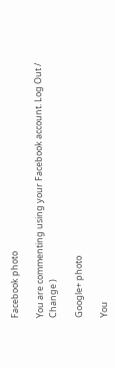Facebook photo

You are commenting using your Facebook account. Log Out / Change )

Google+ photo

You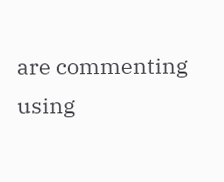are commenting using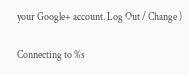your Google+ account. Log Out / Change )

Connecting to %s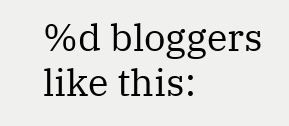%d bloggers like this: